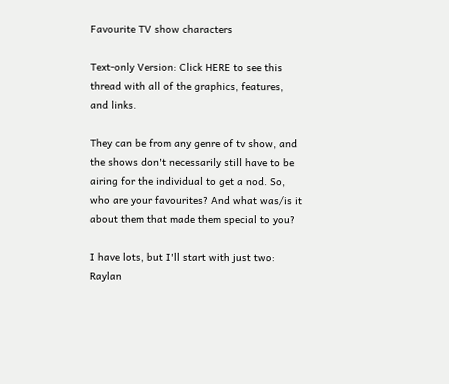Favourite TV show characters

Text-only Version: Click HERE to see this thread with all of the graphics, features, and links.

They can be from any genre of tv show, and the shows don't necessarily still have to be airing for the individual to get a nod. So, who are your favourites? And what was/is it about them that made them special to you?

I have lots, but I'll start with just two: Raylan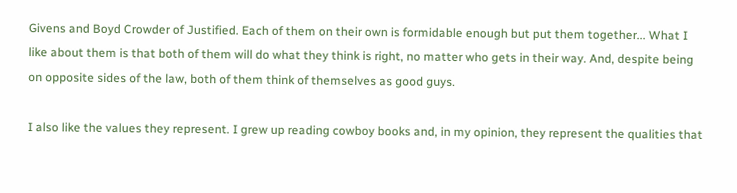Givens and Boyd Crowder of Justified. Each of them on their own is formidable enough but put them together... What I like about them is that both of them will do what they think is right, no matter who gets in their way. And, despite being on opposite sides of the law, both of them think of themselves as good guys.

I also like the values they represent. I grew up reading cowboy books and, in my opinion, they represent the qualities that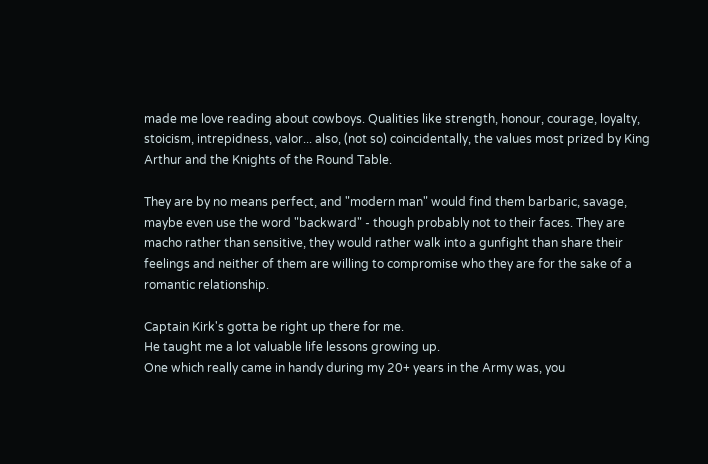made me love reading about cowboys. Qualities like strength, honour, courage, loyalty, stoicism, intrepidness, valor... also, (not so) coincidentally, the values most prized by King Arthur and the Knights of the Round Table.

They are by no means perfect, and "modern man" would find them barbaric, savage, maybe even use the word "backward" - though probably not to their faces. They are macho rather than sensitive, they would rather walk into a gunfight than share their feelings and neither of them are willing to compromise who they are for the sake of a romantic relationship.

Captain Kirk's gotta be right up there for me.
He taught me a lot valuable life lessons growing up.
One which really came in handy during my 20+ years in the Army was, you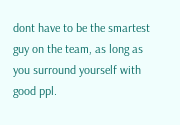dont have to be the smartest guy on the team, as long as you surround yourself with good ppl.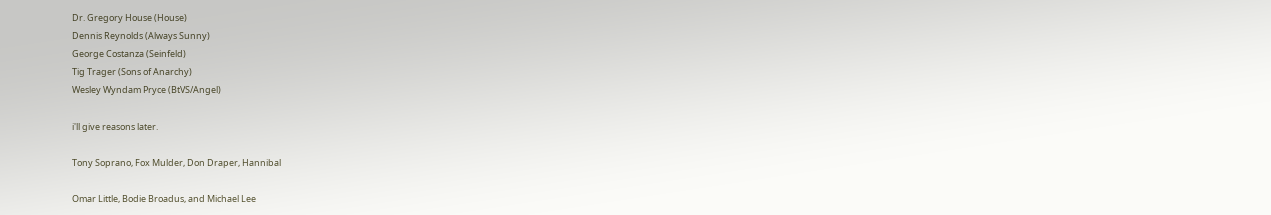Dr. Gregory House (House)
Dennis Reynolds (Always Sunny)
George Costanza (Seinfeld)
Tig Trager (Sons of Anarchy)
Wesley Wyndam Pryce (BtVS/Angel)

i'll give reasons later.

Tony Soprano, Fox Mulder, Don Draper, Hannibal

Omar Little, Bodie Broadus, and Michael Lee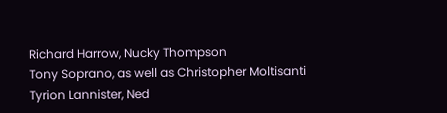Richard Harrow, Nucky Thompson
Tony Soprano, as well as Christopher Moltisanti
Tyrion Lannister, Ned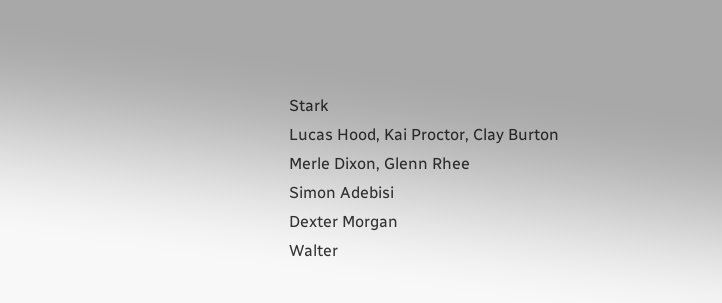Stark
Lucas Hood, Kai Proctor, Clay Burton
Merle Dixon, Glenn Rhee
Simon Adebisi
Dexter Morgan
Walter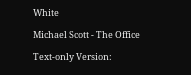White

Michael Scott - The Office

Text-only Version: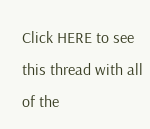Click HERE to see this thread with all of the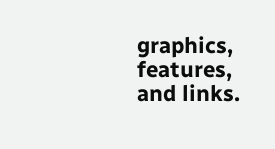graphics, features, and links.